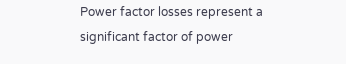Power factor losses represent a significant factor of power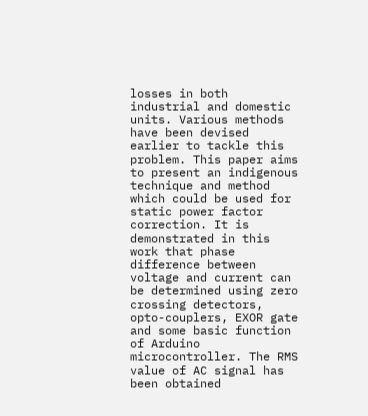losses in both industrial and domestic units. Various methods have been devised earlier to tackle this problem. This paper aims to present an indigenous technique and method which could be used for static power factor correction. It is demonstrated in this work that phase difference between voltage and current can be determined using zero crossing detectors, opto-couplers, EXOR gate and some basic function of Arduino microcontroller. The RMS value of AC signal has been obtained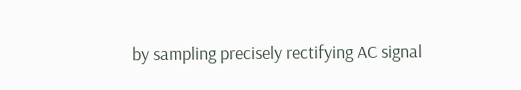by sampling precisely rectifying AC signal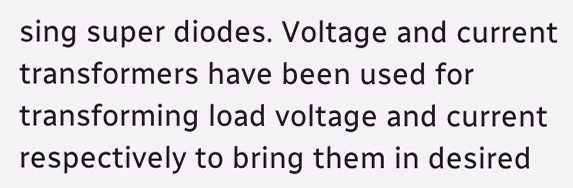sing super diodes. Voltage and current transformers have been used for transforming load voltage and current respectively to bring them in desired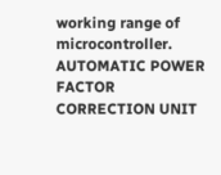working range of microcontroller. AUTOMATIC POWER FACTOR CORRECTION UNIT